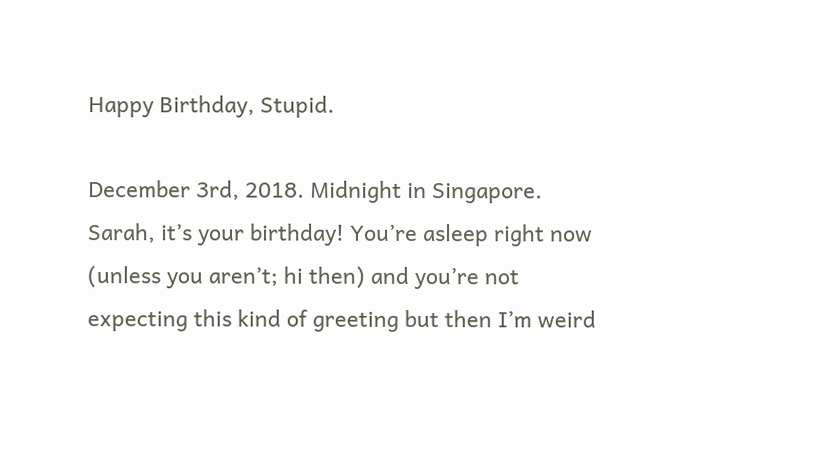Happy Birthday, Stupid.

December 3rd, 2018. Midnight in Singapore. Sarah, it’s your birthday! You’re asleep right now (unless you aren’t; hi then) and you’re not expecting this kind of greeting but then I’m weird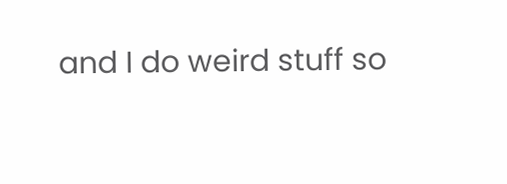and I do weird stuff so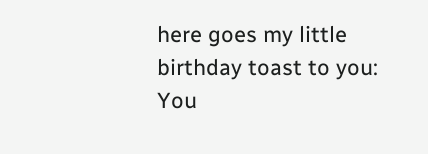here goes my little birthday toast to you: You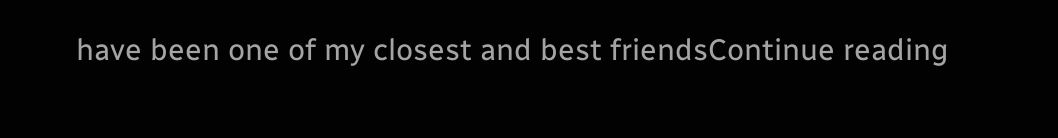have been one of my closest and best friendsContinue reading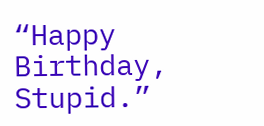“Happy Birthday, Stupid.”